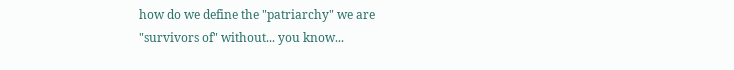how do we define the "patriarchy" we are "survivors of" without... you know...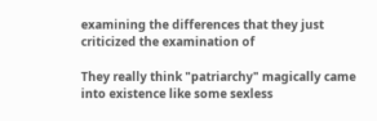examining the differences that they just criticized the examination of

They really think "patriarchy" magically came into existence like some sexless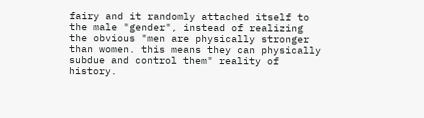fairy and it randomly attached itself to the male "gender", instead of realizing the obvious "men are physically stronger than women. this means they can physically subdue and control them" reality of history.